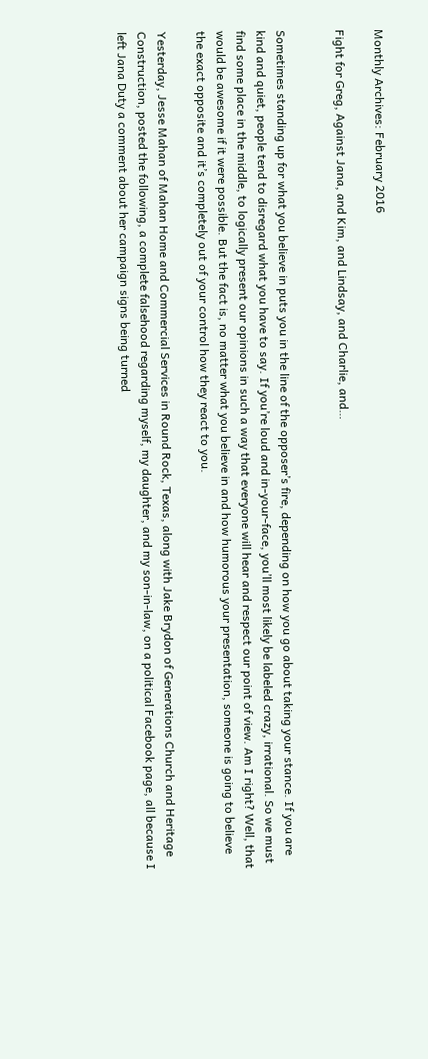Monthly Archives: February 2016

Fight for Greg, Against Jana, and Kim, and Lindsay, and Charlie, and…


Sometimes standing up for what you believe in puts you in the line of the opposer’s fire, depending on how you go about taking your stance. If you are kind and quiet, people tend to disregard what you have to say. If you’re loud and in-your-face, you’ll most likely be labeled crazy, irrational. So we must find some place in the middle, to logically present our opinions in such a way that everyone will hear and respect our point of view. Am I right? Well, that would be awesome if it were possible. But the fact is, no matter what you believe in and how humorous your presentation, someone is going to believe the exact opposite and it’s completely out of your control how they react to you.

Yesterday, Jesse Mahan of Mahan Home and Commercial Services in Round Rock, Texas, along with Jake Brydon of Generations Church and Heritage Construction, posted the following, a complete falsehood regarding myself, my daughter, and my son-in-law, on a political Facebook page, all because I left Jana Duty a comment about her campaign signs being turned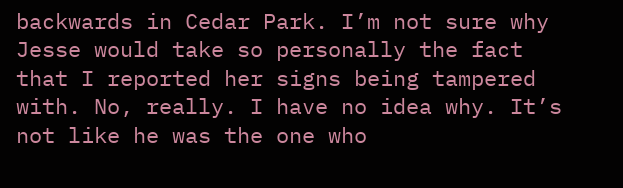backwards in Cedar Park. I’m not sure why Jesse would take so personally the fact that I reported her signs being tampered with. No, really. I have no idea why. It’s not like he was the one who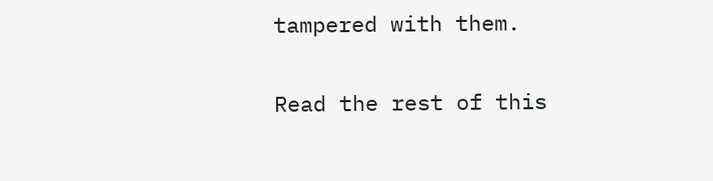tampered with them.

Read the rest of this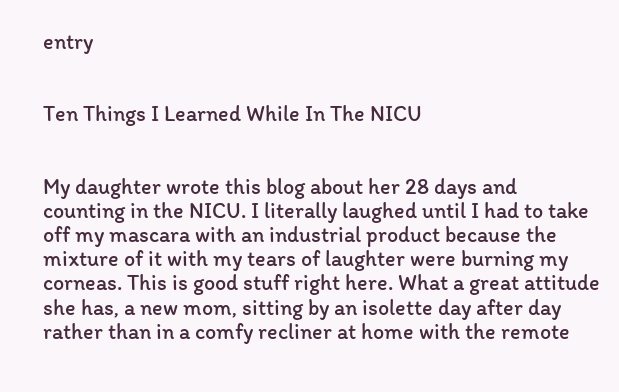entry


Ten Things I Learned While In The NICU


My daughter wrote this blog about her 28 days and counting in the NICU. I literally laughed until I had to take off my mascara with an industrial product because the mixture of it with my tears of laughter were burning my corneas. This is good stuff right here. What a great attitude she has, a new mom, sitting by an isolette day after day rather than in a comfy recliner at home with the remote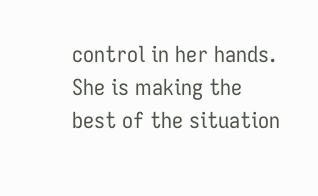control in her hands. She is making the best of the situation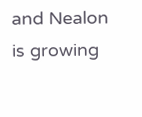and Nealon is growing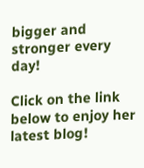bigger and stronger every day!

Click on the link below to enjoy her latest blog!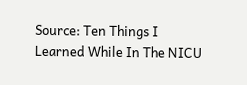Source: Ten Things I Learned While In The NICU